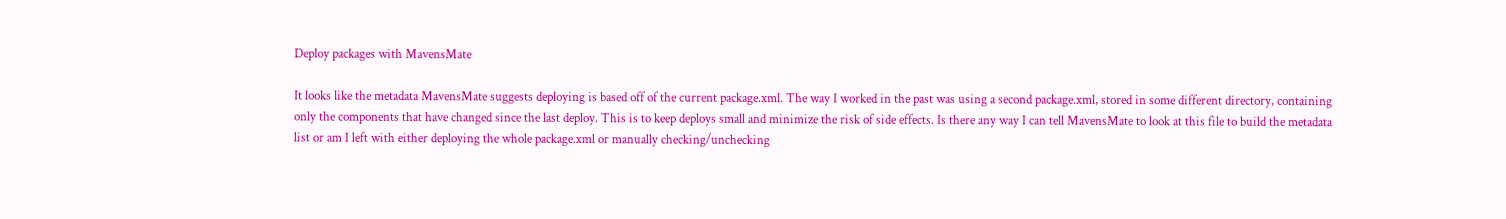Deploy packages with MavensMate

It looks like the metadata MavensMate suggests deploying is based off of the current package.xml. The way I worked in the past was using a second package.xml, stored in some different directory, containing only the components that have changed since the last deploy. This is to keep deploys small and minimize the risk of side effects. Is there any way I can tell MavensMate to look at this file to build the metadata list or am I left with either deploying the whole package.xml or manually checking/unchecking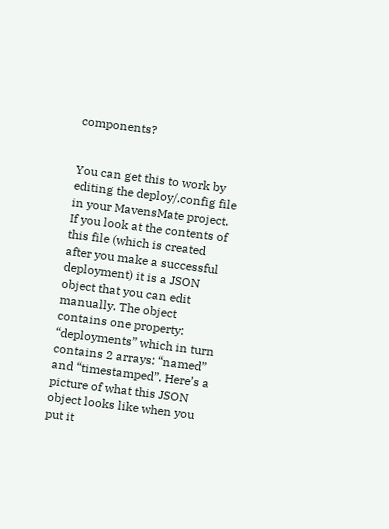components?


You can get this to work by editing the deploy/.config file in your MavensMate project. If you look at the contents of this file (which is created after you make a successful deployment) it is a JSON object that you can edit manually. The object contains one property: “deployments” which in turn contains 2 arrays: “named” and “timestamped”. Here’s a picture of what this JSON object looks like when you put it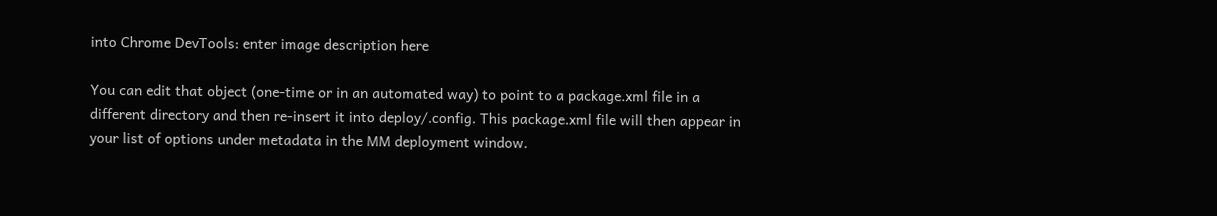into Chrome DevTools: enter image description here

You can edit that object (one-time or in an automated way) to point to a package.xml file in a different directory and then re-insert it into deploy/.config. This package.xml file will then appear in your list of options under metadata in the MM deployment window.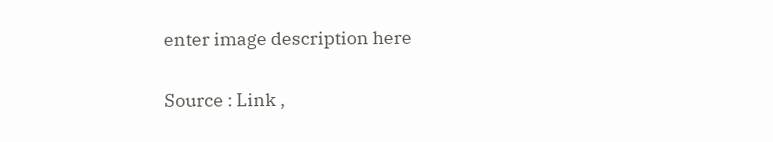enter image description here

Source : Link ,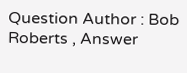Question Author : Bob Roberts , Answer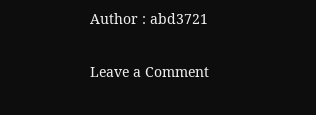Author : abd3721

Leave a Comment